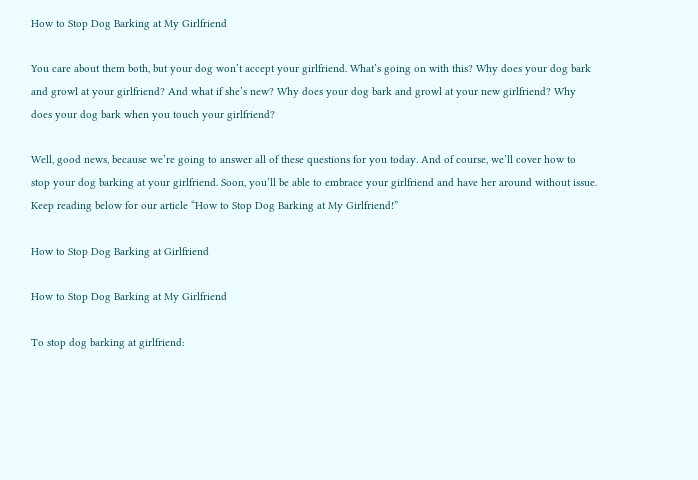How to Stop Dog Barking at My Girlfriend

You care about them both, but your dog won’t accept your girlfriend. What’s going on with this? Why does your dog bark and growl at your girlfriend? And what if she’s new? Why does your dog bark and growl at your new girlfriend? Why does your dog bark when you touch your girlfriend?

Well, good news, because we’re going to answer all of these questions for you today. And of course, we’ll cover how to stop your dog barking at your girlfriend. Soon, you’ll be able to embrace your girlfriend and have her around without issue. Keep reading below for our article “How to Stop Dog Barking at My Girlfriend!”

How to Stop Dog Barking at Girlfriend

How to Stop Dog Barking at My Girlfriend

To stop dog barking at girlfriend: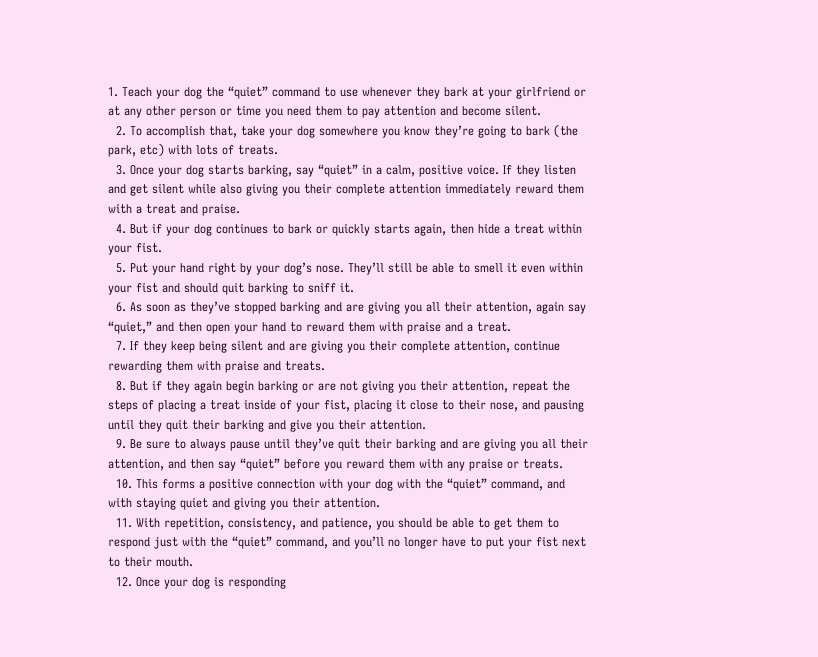1. Teach your dog the “quiet” command to use whenever they bark at your girlfriend or at any other person or time you need them to pay attention and become silent.
  2. To accomplish that, take your dog somewhere you know they’re going to bark (the park, etc) with lots of treats.
  3. Once your dog starts barking, say “quiet” in a calm, positive voice. If they listen and get silent while also giving you their complete attention immediately reward them with a treat and praise.
  4. But if your dog continues to bark or quickly starts again, then hide a treat within your fist.
  5. Put your hand right by your dog’s nose. They’ll still be able to smell it even within your fist and should quit barking to sniff it.
  6. As soon as they’ve stopped barking and are giving you all their attention, again say “quiet,” and then open your hand to reward them with praise and a treat.
  7. If they keep being silent and are giving you their complete attention, continue rewarding them with praise and treats.
  8. But if they again begin barking or are not giving you their attention, repeat the steps of placing a treat inside of your fist, placing it close to their nose, and pausing until they quit their barking and give you their attention.
  9. Be sure to always pause until they’ve quit their barking and are giving you all their attention, and then say “quiet” before you reward them with any praise or treats.
  10. This forms a positive connection with your dog with the “quiet” command, and with staying quiet and giving you their attention.
  11. With repetition, consistency, and patience, you should be able to get them to respond just with the “quiet” command, and you’ll no longer have to put your fist next to their mouth.
  12. Once your dog is responding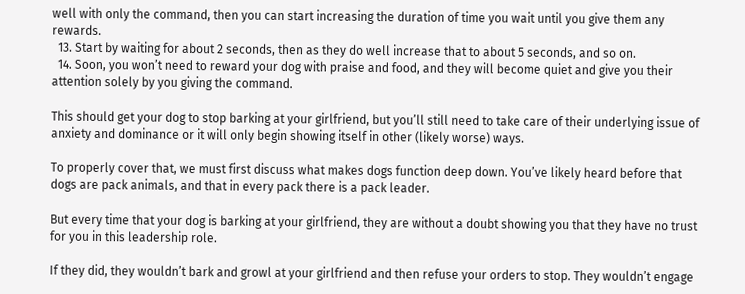well with only the command, then you can start increasing the duration of time you wait until you give them any rewards.
  13. Start by waiting for about 2 seconds, then as they do well increase that to about 5 seconds, and so on.
  14. Soon, you won’t need to reward your dog with praise and food, and they will become quiet and give you their attention solely by you giving the command.

This should get your dog to stop barking at your girlfriend, but you’ll still need to take care of their underlying issue of anxiety and dominance or it will only begin showing itself in other (likely worse) ways.

To properly cover that, we must first discuss what makes dogs function deep down. You’ve likely heard before that dogs are pack animals, and that in every pack there is a pack leader.

But every time that your dog is barking at your girlfriend, they are without a doubt showing you that they have no trust for you in this leadership role.

If they did, they wouldn’t bark and growl at your girlfriend and then refuse your orders to stop. They wouldn’t engage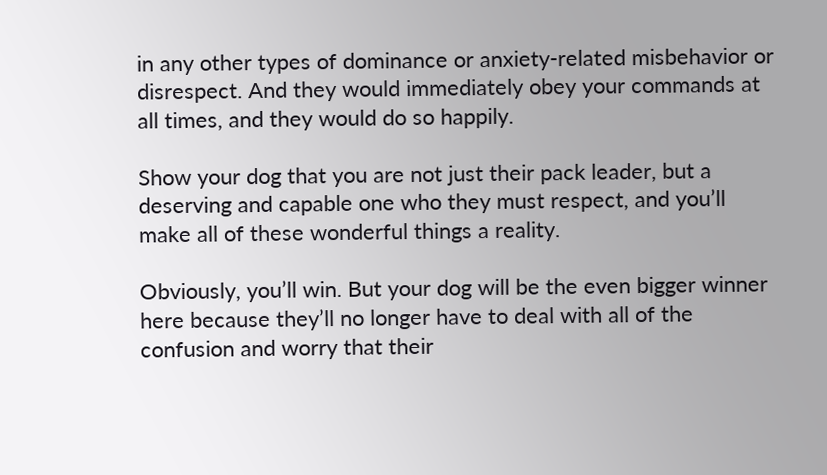in any other types of dominance or anxiety-related misbehavior or disrespect. And they would immediately obey your commands at all times, and they would do so happily.

Show your dog that you are not just their pack leader, but a deserving and capable one who they must respect, and you’ll make all of these wonderful things a reality.

Obviously, you’ll win. But your dog will be the even bigger winner here because they’ll no longer have to deal with all of the confusion and worry that their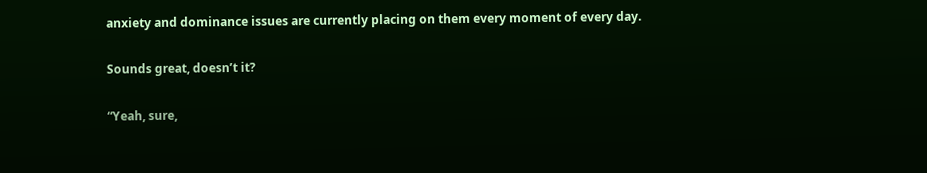anxiety and dominance issues are currently placing on them every moment of every day.

Sounds great, doesn’t it?

“Yeah, sure,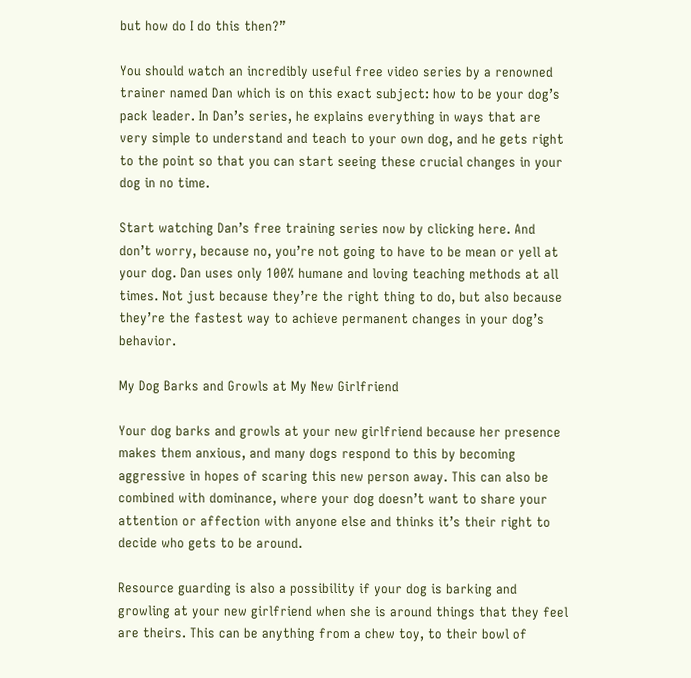but how do I do this then?”

You should watch an incredibly useful free video series by a renowned trainer named Dan which is on this exact subject: how to be your dog’s pack leader. In Dan’s series, he explains everything in ways that are very simple to understand and teach to your own dog, and he gets right to the point so that you can start seeing these crucial changes in your dog in no time.

Start watching Dan’s free training series now by clicking here. And don’t worry, because no, you’re not going to have to be mean or yell at your dog. Dan uses only 100% humane and loving teaching methods at all times. Not just because they’re the right thing to do, but also because they’re the fastest way to achieve permanent changes in your dog’s behavior.

My Dog Barks and Growls at My New Girlfriend

Your dog barks and growls at your new girlfriend because her presence makes them anxious, and many dogs respond to this by becoming aggressive in hopes of scaring this new person away. This can also be combined with dominance, where your dog doesn’t want to share your attention or affection with anyone else and thinks it’s their right to decide who gets to be around.

Resource guarding is also a possibility if your dog is barking and growling at your new girlfriend when she is around things that they feel are theirs. This can be anything from a chew toy, to their bowl of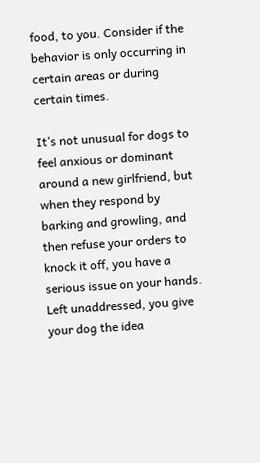food, to you. Consider if the behavior is only occurring in certain areas or during certain times.

It’s not unusual for dogs to feel anxious or dominant around a new girlfriend, but when they respond by barking and growling, and then refuse your orders to knock it off, you have a serious issue on your hands. Left unaddressed, you give your dog the idea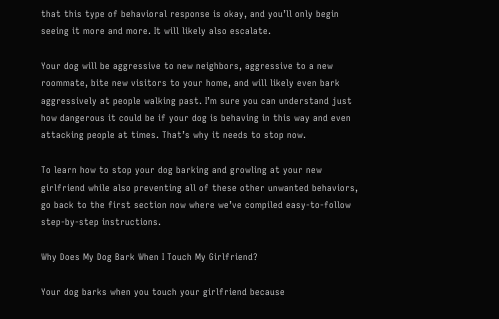that this type of behavioral response is okay, and you’ll only begin seeing it more and more. It will likely also escalate.

Your dog will be aggressive to new neighbors, aggressive to a new roommate, bite new visitors to your home, and will likely even bark aggressively at people walking past. I’m sure you can understand just how dangerous it could be if your dog is behaving in this way and even attacking people at times. That’s why it needs to stop now.

To learn how to stop your dog barking and growling at your new girlfriend while also preventing all of these other unwanted behaviors, go back to the first section now where we’ve compiled easy-to-follow step-by-step instructions.

Why Does My Dog Bark When I Touch My Girlfriend?

Your dog barks when you touch your girlfriend because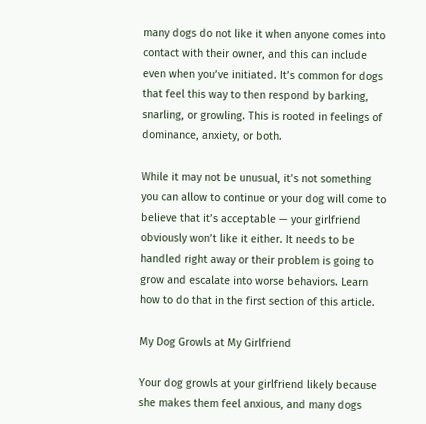many dogs do not like it when anyone comes into contact with their owner, and this can include even when you’ve initiated. It’s common for dogs that feel this way to then respond by barking, snarling, or growling. This is rooted in feelings of dominance, anxiety, or both.

While it may not be unusual, it’s not something you can allow to continue or your dog will come to believe that it’s acceptable — your girlfriend obviously won’t like it either. It needs to be handled right away or their problem is going to grow and escalate into worse behaviors. Learn how to do that in the first section of this article.

My Dog Growls at My Girlfriend

Your dog growls at your girlfriend likely because she makes them feel anxious, and many dogs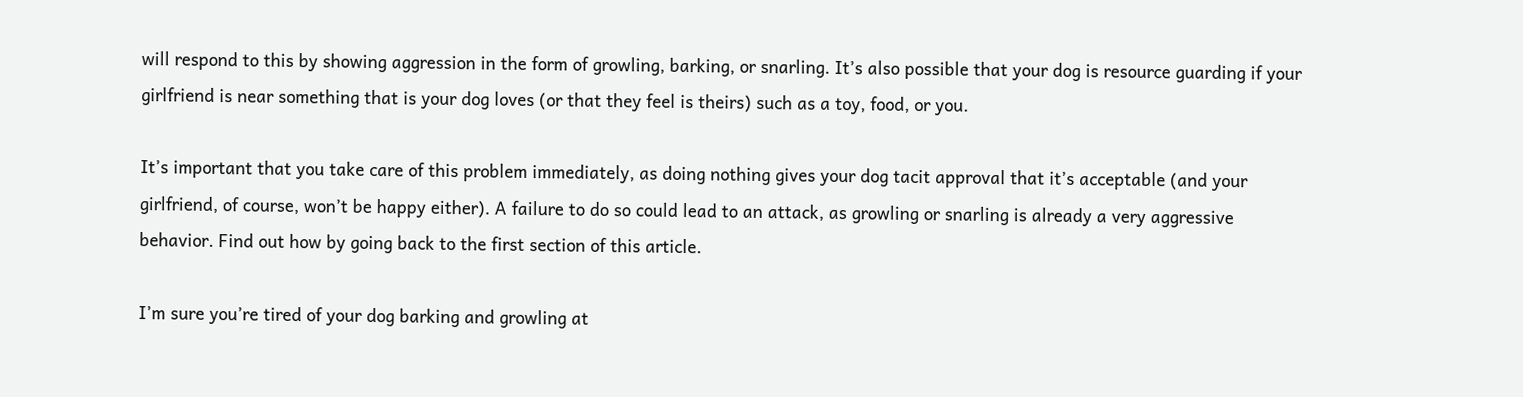will respond to this by showing aggression in the form of growling, barking, or snarling. It’s also possible that your dog is resource guarding if your girlfriend is near something that is your dog loves (or that they feel is theirs) such as a toy, food, or you.

It’s important that you take care of this problem immediately, as doing nothing gives your dog tacit approval that it’s acceptable (and your girlfriend, of course, won’t be happy either). A failure to do so could lead to an attack, as growling or snarling is already a very aggressive behavior. Find out how by going back to the first section of this article.

I’m sure you’re tired of your dog barking and growling at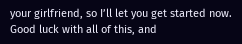your girlfriend, so I’ll let you get started now. Good luck with all of this, and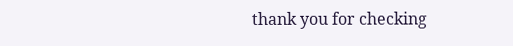thank you for checking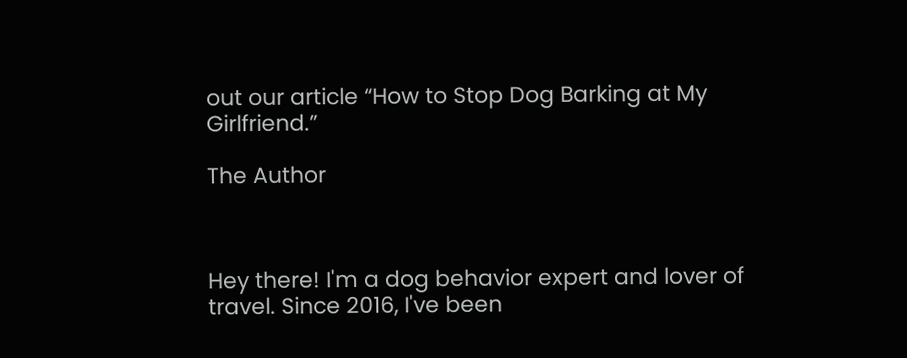out our article “How to Stop Dog Barking at My Girlfriend.”

The Author



Hey there! I'm a dog behavior expert and lover of travel. Since 2016, I've been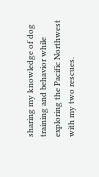sharing my knowledge of dog training and behavior while exploring the Pacific Northwest with my two rescues.